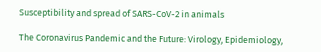Susceptibility and spread of SARS-CoV-2 in animals

The Coronavirus Pandemic and the Future: Virology, Epidemiology,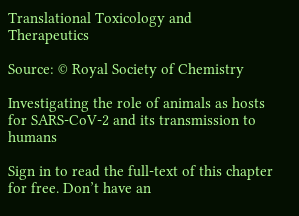Translational Toxicology and Therapeutics

Source: © Royal Society of Chemistry

Investigating the role of animals as hosts for SARS-CoV-2 and its transmission to humans

Sign in to read the full-text of this chapter for free. Don’t have an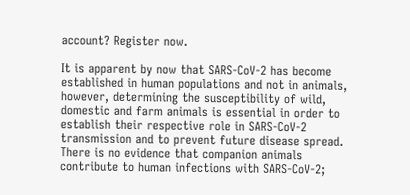account? Register now.

It is apparent by now that SARS-CoV-2 has become established in human populations and not in animals, however, determining the susceptibility of wild, domestic and farm animals is essential in order to establish their respective role in SARS-CoV-2 transmission and to prevent future disease spread. There is no evidence that companion animals contribute to human infections with SARS-CoV-2;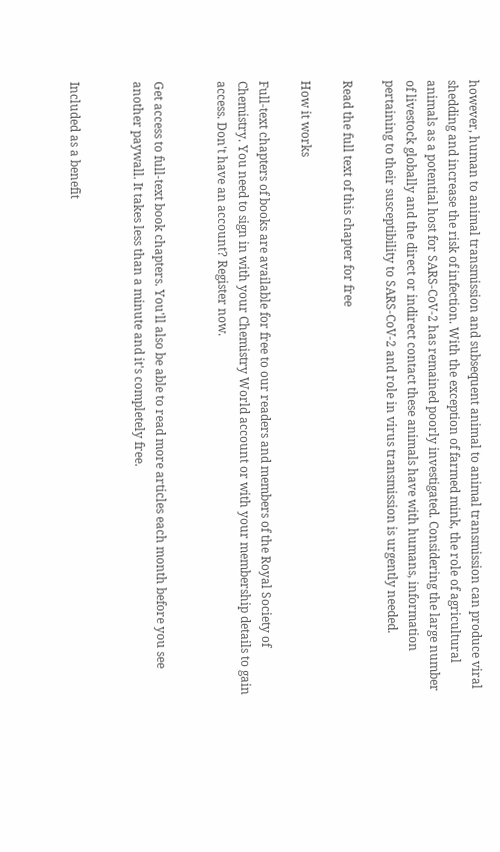however, human to animal transmission and subsequent animal to animal transmission can produce viral shedding and increase the risk of infection. With the exception of farmed mink, the role of agricultural animals as a potential host for SARS-CoV-2 has remained poorly investigated. Considering the large number of livestock globally and the direct or indirect contact these animals have with humans, information pertaining to their susceptibility to SARS-CoV-2 and role in virus transmission is urgently needed.

Read the full text of this chapter for free

How it works

Full-text chapters of books are available for free to our readers and members of the Royal Society of Chemistry. You need to sign in with your Chemistry World account or with your membership details to gain access. Don't have an account? Register now.


Get access to full-text book chapters. You'll also be able to read more articles each month before you see another paywall. It takes less than a minute and it's completely free.


Included as a benefit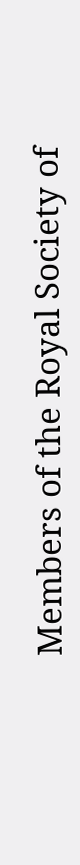Members of the Royal Society of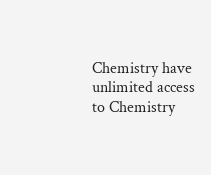Chemistry have unlimited access to Chemistry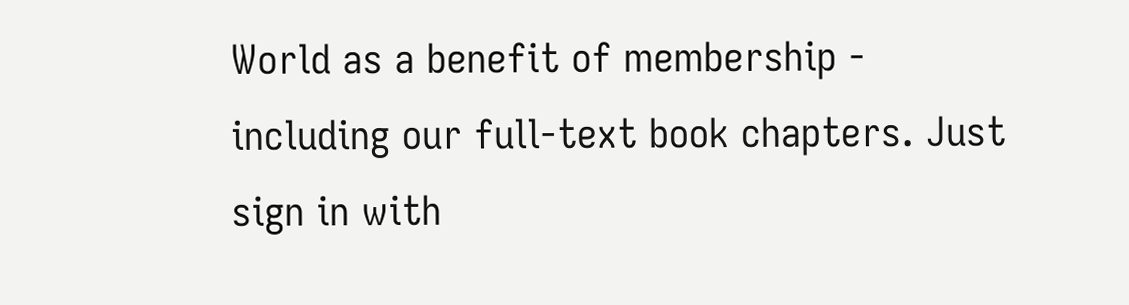World as a benefit of membership - including our full-text book chapters. Just sign in with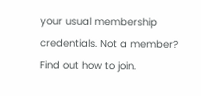your usual membership credentials. Not a member? Find out how to join.